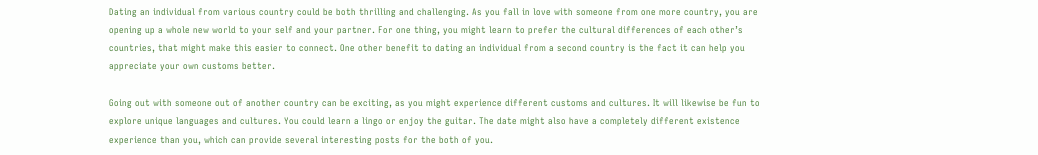Dating an individual from various country could be both thrilling and challenging. As you fall in love with someone from one more country, you are opening up a whole new world to your self and your partner. For one thing, you might learn to prefer the cultural differences of each other’s countries, that might make this easier to connect. One other benefit to dating an individual from a second country is the fact it can help you appreciate your own customs better.

Going out with someone out of another country can be exciting, as you might experience different customs and cultures. It will likewise be fun to explore unique languages and cultures. You could learn a lingo or enjoy the guitar. The date might also have a completely different existence experience than you, which can provide several interesting posts for the both of you.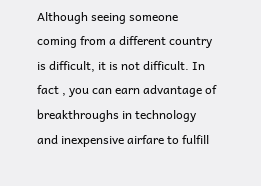Although seeing someone coming from a different country is difficult, it is not difficult. In fact , you can earn advantage of breakthroughs in technology and inexpensive airfare to fulfill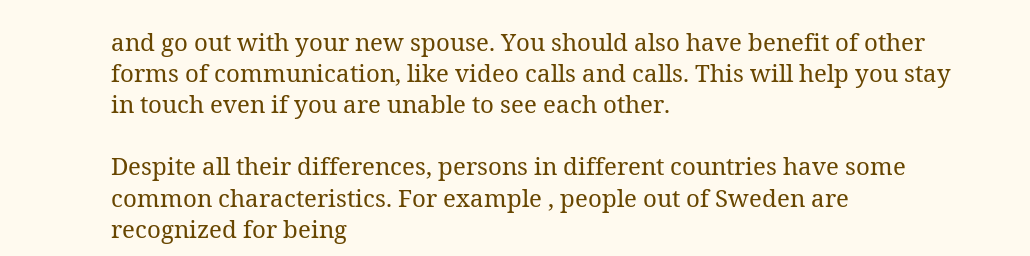and go out with your new spouse. You should also have benefit of other forms of communication, like video calls and calls. This will help you stay in touch even if you are unable to see each other.

Despite all their differences, persons in different countries have some common characteristics. For example , people out of Sweden are recognized for being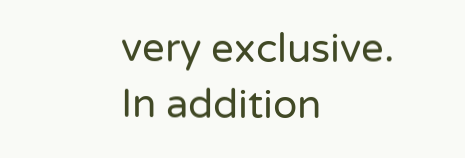very exclusive. In addition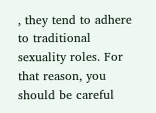, they tend to adhere to traditional sexuality roles. For that reason, you should be careful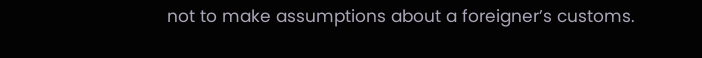not to make assumptions about a foreigner’s customs.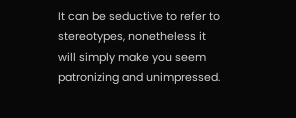It can be seductive to refer to stereotypes, nonetheless it will simply make you seem patronizing and unimpressed.